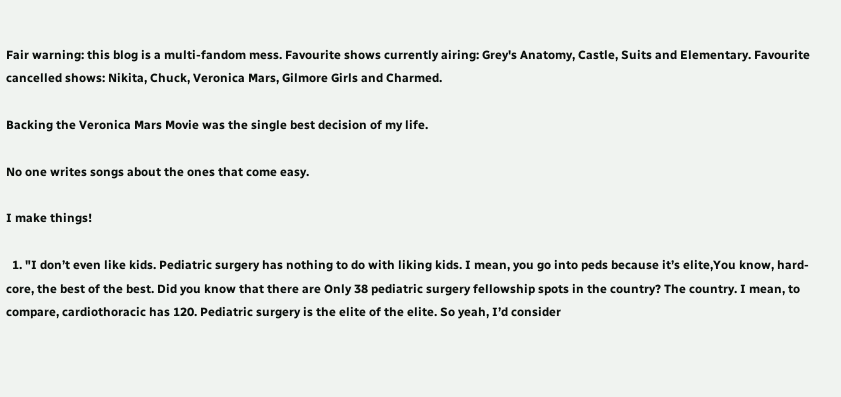Fair warning: this blog is a multi-fandom mess. Favourite shows currently airing: Grey's Anatomy, Castle, Suits and Elementary. Favourite cancelled shows: Nikita, Chuck, Veronica Mars, Gilmore Girls and Charmed.

Backing the Veronica Mars Movie was the single best decision of my life.

No one writes songs about the ones that come easy.

I make things!

  1. "I don’t even like kids. Pediatric surgery has nothing to do with liking kids. I mean, you go into peds because it’s elite,You know, hard-core, the best of the best. Did you know that there are Only 38 pediatric surgery fellowship spots in the country? The country. I mean, to compare, cardiothoracic has 120. Pediatric surgery is the elite of the elite. So yeah, I’d consider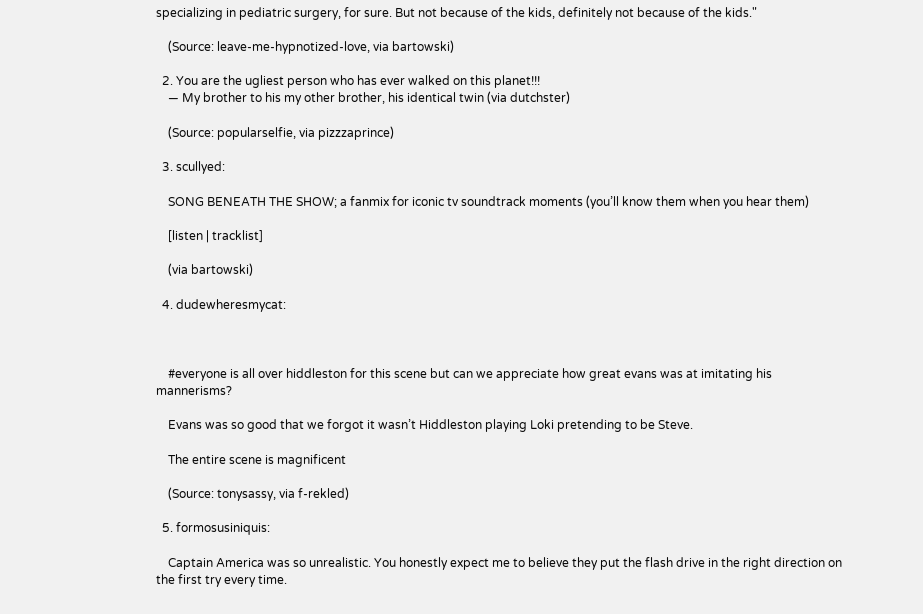specializing in pediatric surgery, for sure. But not because of the kids, definitely not because of the kids."

    (Source: leave-me-hypnotized-love, via bartowski)

  2. You are the ugliest person who has ever walked on this planet!!!
    — My brother to his my other brother, his identical twin (via dutchster)

    (Source: popularselfie, via pizzzaprince)

  3. scullyed:

    SONG BENEATH THE SHOW; a fanmix for iconic tv soundtrack moments (you’ll know them when you hear them)

    [listen | tracklist]

    (via bartowski)

  4. dudewheresmycat:



    #everyone is all over hiddleston for this scene but can we appreciate how great evans was at imitating his mannerisms?

    Evans was so good that we forgot it wasn’t Hiddleston playing Loki pretending to be Steve.

    The entire scene is magnificent

    (Source: tonysassy, via f-rekled)

  5. formosusiniquis:

    Captain America was so unrealistic. You honestly expect me to believe they put the flash drive in the right direction on the first try every time.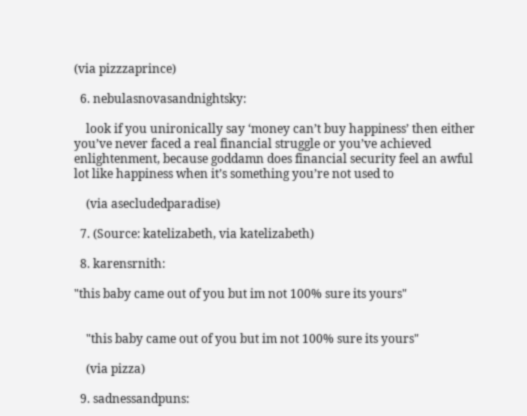(via pizzzaprince)

  6. nebulasnovasandnightsky:

    look if you unironically say ‘money can’t buy happiness’ then either you’ve never faced a real financial struggle or you’ve achieved enlightenment, because goddamn does financial security feel an awful lot like happiness when it’s something you’re not used to

    (via asecludedparadise)

  7. (Source: katelizabeth, via katelizabeth)

  8. karensrnith:

"this baby came out of you but im not 100% sure its yours"


    "this baby came out of you but im not 100% sure its yours"

    (via pizza)

  9. sadnessandpuns: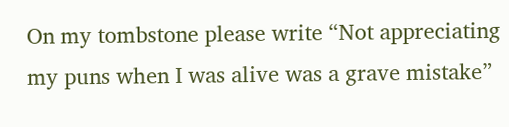On my tombstone please write “Not appreciating my puns when I was alive was a grave mistake”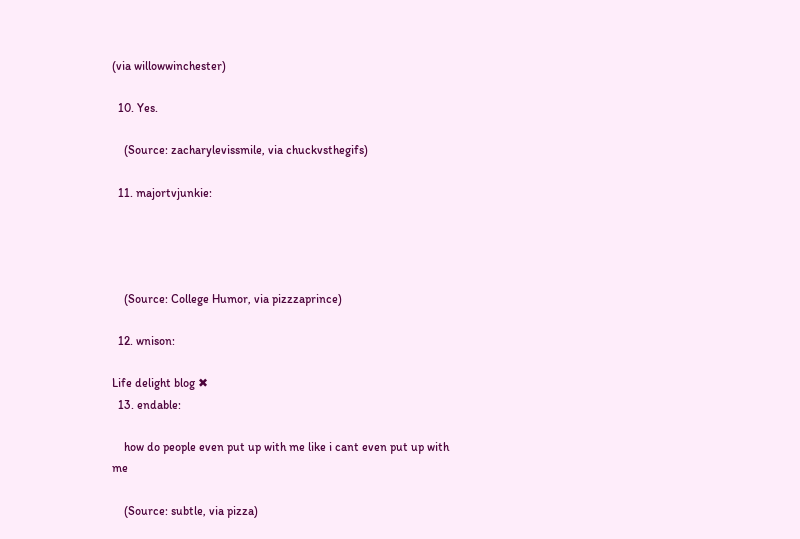(via willowwinchester)

  10. Yes.

    (Source: zacharylevissmile, via chuckvsthegifs)

  11. majortvjunkie:




    (Source: College Humor, via pizzzaprince)

  12. wnison:

Life delight blog ✖
  13. endable:

    how do people even put up with me like i cant even put up with me

    (Source: subtle, via pizza)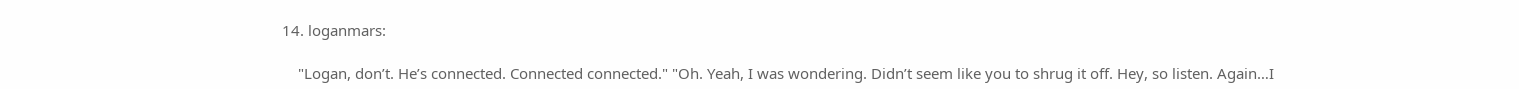14. loganmars:

    "Logan, don’t. He’s connected. Connected connected." "Oh. Yeah, I was wondering. Didn’t seem like you to shrug it off. Hey, so listen. Again…I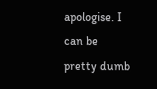apologise. I can be pretty dumb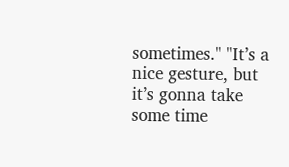sometimes." "It’s a nice gesture, but it’s gonna take some time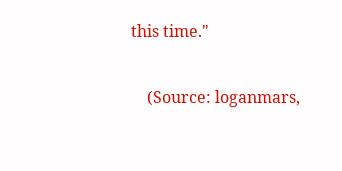this time."

    (Source: loganmars,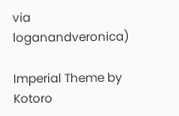via loganandveronica)

Imperial Theme by Kotoro